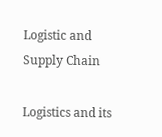Logistic and Supply Chain

Logistics and its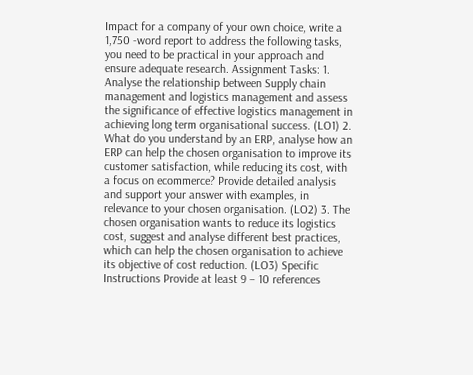Impact for a company of your own choice, write a 1,750 -word report to address the following tasks, you need to be practical in your approach and ensure adequate research. Assignment Tasks: 1. Analyse the relationship between Supply chain management and logistics management and assess the significance of effective logistics management in achieving long term organisational success. (LO1) 2. What do you understand by an ERP, analyse how an ERP can help the chosen organisation to improve its customer satisfaction, while reducing its cost, with a focus on ecommerce? Provide detailed analysis and support your answer with examples, in relevance to your chosen organisation. (LO2) 3. The chosen organisation wants to reduce its logistics cost, suggest and analyse different best practices, which can help the chosen organisation to achieve its objective of cost reduction. (LO3) Specific Instructions Provide at least 9 – 10 references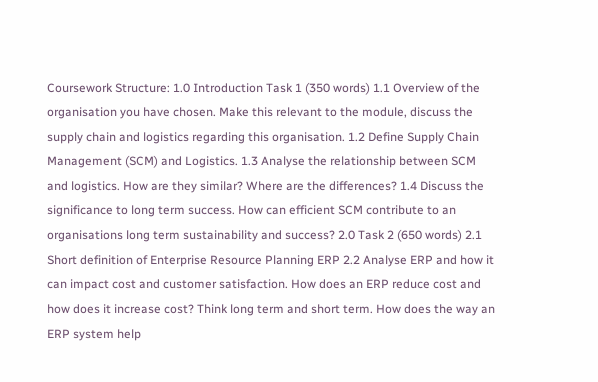Coursework Structure: 1.0 Introduction Task 1 (350 words) 1.1 Overview of the organisation you have chosen. Make this relevant to the module, discuss the supply chain and logistics regarding this organisation. 1.2 Define Supply Chain Management (SCM) and Logistics. 1.3 Analyse the relationship between SCM and logistics. How are they similar? Where are the differences? 1.4 Discuss the significance to long term success. How can efficient SCM contribute to an organisations long term sustainability and success? 2.0 Task 2 (650 words) 2.1 Short definition of Enterprise Resource Planning ERP 2.2 Analyse ERP and how it can impact cost and customer satisfaction. How does an ERP reduce cost and how does it increase cost? Think long term and short term. How does the way an ERP system help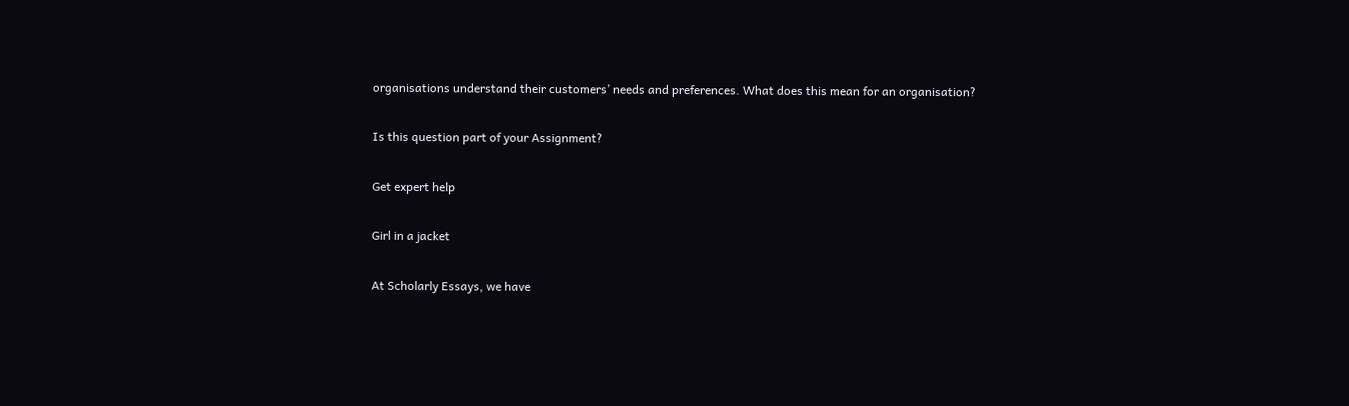organisations understand their customers’ needs and preferences. What does this mean for an organisation?

Is this question part of your Assignment?

Get expert help

Girl in a jacket

At Scholarly Essays, we have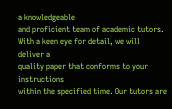a knowledgeable
and proficient team of academic tutors.
With a keen eye for detail, we will deliver a
quality paper that conforms to your instructions
within the specified time. Our tutors are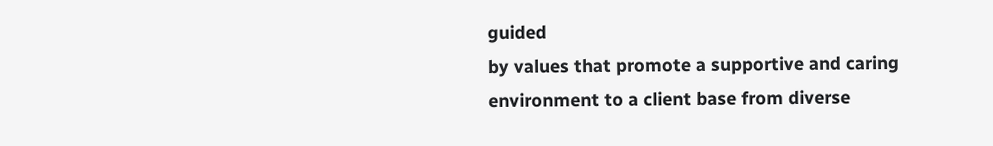guided
by values that promote a supportive and caring
environment to a client base from diverse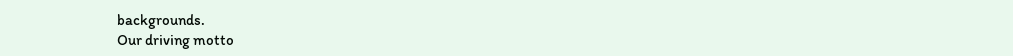backgrounds.
Our driving motto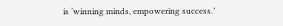is ‘winning minds, empowering success.’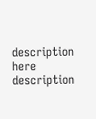description here description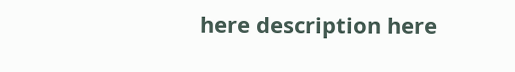here description here